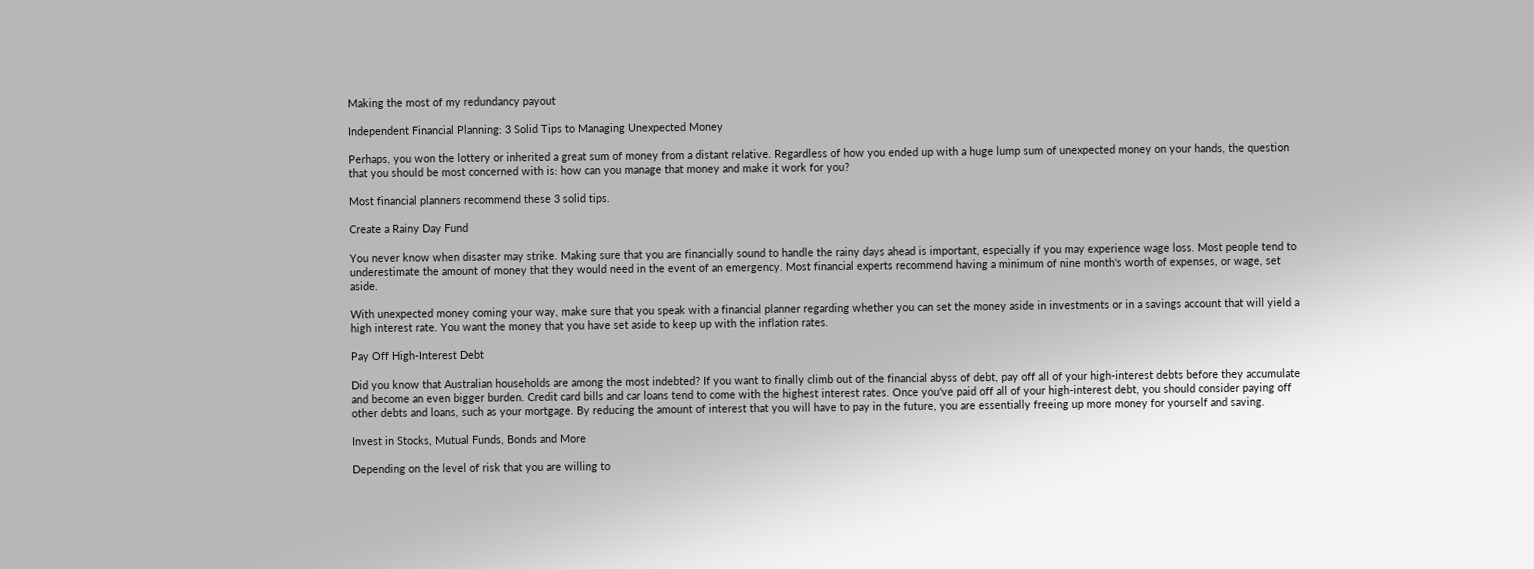Making the most of my redundancy payout

Independent Financial Planning: 3 Solid Tips to Managing Unexpected Money

Perhaps, you won the lottery or inherited a great sum of money from a distant relative. Regardless of how you ended up with a huge lump sum of unexpected money on your hands, the question that you should be most concerned with is: how can you manage that money and make it work for you?

Most financial planners recommend these 3 solid tips.

Create a Rainy Day Fund

You never know when disaster may strike. Making sure that you are financially sound to handle the rainy days ahead is important, especially if you may experience wage loss. Most people tend to underestimate the amount of money that they would need in the event of an emergency. Most financial experts recommend having a minimum of nine month's worth of expenses, or wage, set aside.

With unexpected money coming your way, make sure that you speak with a financial planner regarding whether you can set the money aside in investments or in a savings account that will yield a high interest rate. You want the money that you have set aside to keep up with the inflation rates.

Pay Off High-Interest Debt

Did you know that Australian households are among the most indebted? If you want to finally climb out of the financial abyss of debt, pay off all of your high-interest debts before they accumulate and become an even bigger burden. Credit card bills and car loans tend to come with the highest interest rates. Once you've paid off all of your high-interest debt, you should consider paying off other debts and loans, such as your mortgage. By reducing the amount of interest that you will have to pay in the future, you are essentially freeing up more money for yourself and saving.

Invest in Stocks, Mutual Funds, Bonds and More

Depending on the level of risk that you are willing to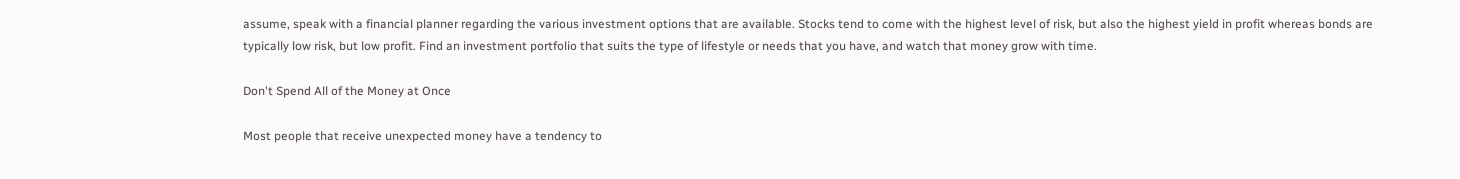assume, speak with a financial planner regarding the various investment options that are available. Stocks tend to come with the highest level of risk, but also the highest yield in profit whereas bonds are typically low risk, but low profit. Find an investment portfolio that suits the type of lifestyle or needs that you have, and watch that money grow with time.

Don't Spend All of the Money at Once

Most people that receive unexpected money have a tendency to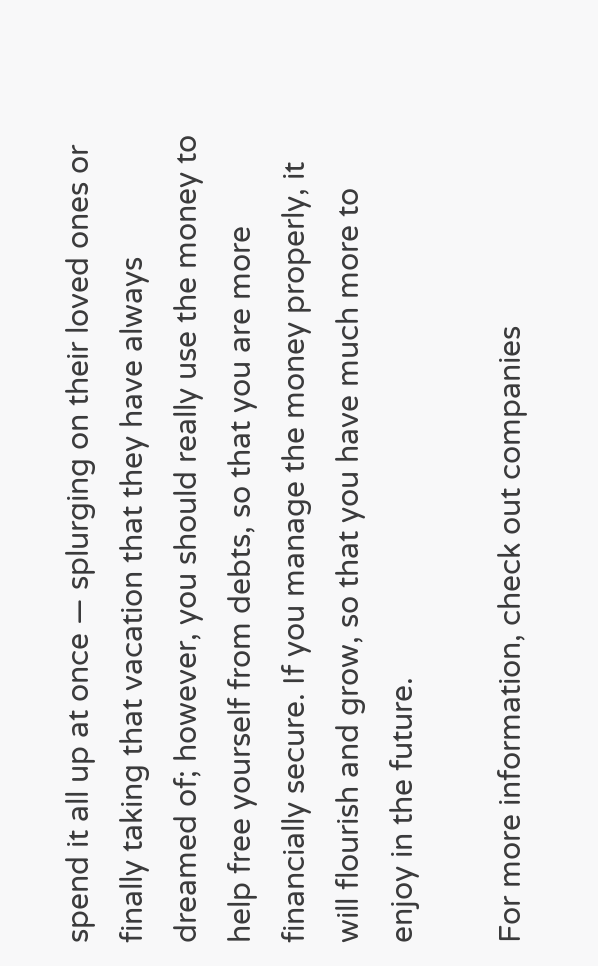spend it all up at once — splurging on their loved ones or finally taking that vacation that they have always dreamed of; however, you should really use the money to help free yourself from debts, so that you are more financially secure. If you manage the money properly, it will flourish and grow, so that you have much more to enjoy in the future.

For more information, check out companies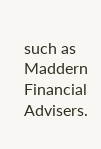such as Maddern Financial Advisers.